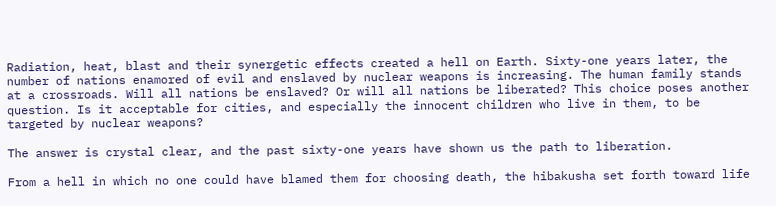Radiation, heat, blast and their synergetic effects created a hell on Earth. Sixty-one years later, the number of nations enamored of evil and enslaved by nuclear weapons is increasing. The human family stands at a crossroads. Will all nations be enslaved? Or will all nations be liberated? This choice poses another question. Is it acceptable for cities, and especially the innocent children who live in them, to be targeted by nuclear weapons?

The answer is crystal clear, and the past sixty-one years have shown us the path to liberation.

From a hell in which no one could have blamed them for choosing death, the hibakusha set forth toward life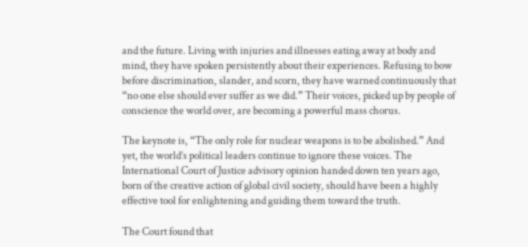and the future. Living with injuries and illnesses eating away at body and mind, they have spoken persistently about their experiences. Refusing to bow before discrimination, slander, and scorn, they have warned continuously that “no one else should ever suffer as we did.” Their voices, picked up by people of conscience the world over, are becoming a powerful mass chorus.

The keynote is, “The only role for nuclear weapons is to be abolished.” And yet, the world’s political leaders continue to ignore these voices. The International Court of Justice advisory opinion handed down ten years ago, born of the creative action of global civil society, should have been a highly effective tool for enlightening and guiding them toward the truth.

The Court found that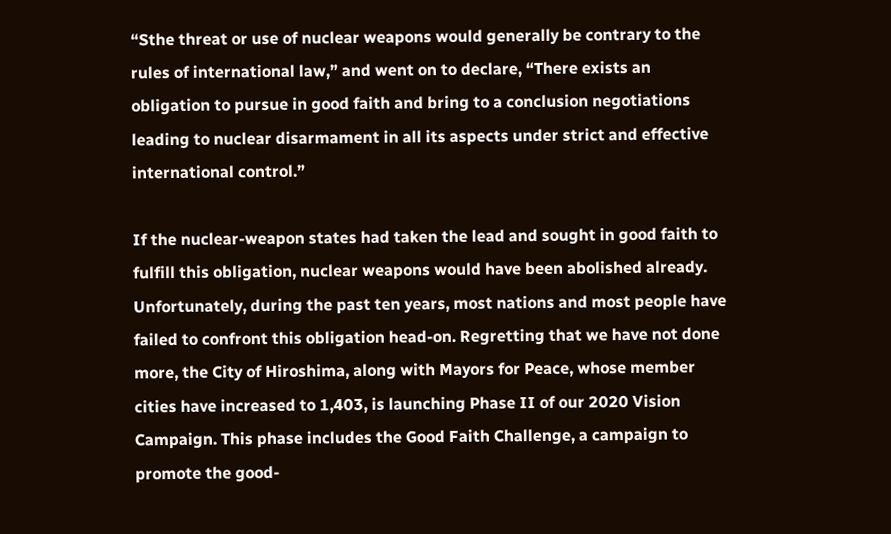“Sthe threat or use of nuclear weapons would generally be contrary to the rules of international law,” and went on to declare, “There exists an obligation to pursue in good faith and bring to a conclusion negotiations leading to nuclear disarmament in all its aspects under strict and effective international control.”

If the nuclear-weapon states had taken the lead and sought in good faith to fulfill this obligation, nuclear weapons would have been abolished already. Unfortunately, during the past ten years, most nations and most people have failed to confront this obligation head-on. Regretting that we have not done more, the City of Hiroshima, along with Mayors for Peace, whose member cities have increased to 1,403, is launching Phase II of our 2020 Vision Campaign. This phase includes the Good Faith Challenge, a campaign to promote the good-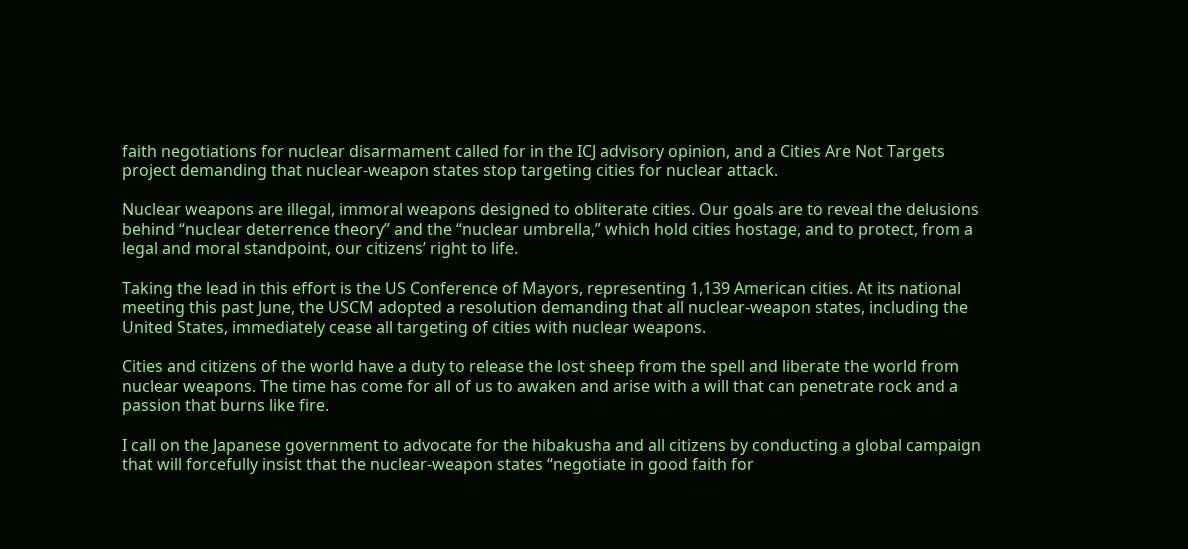faith negotiations for nuclear disarmament called for in the ICJ advisory opinion, and a Cities Are Not Targets project demanding that nuclear-weapon states stop targeting cities for nuclear attack.

Nuclear weapons are illegal, immoral weapons designed to obliterate cities. Our goals are to reveal the delusions behind “nuclear deterrence theory” and the “nuclear umbrella,” which hold cities hostage, and to protect, from a legal and moral standpoint, our citizens’ right to life.

Taking the lead in this effort is the US Conference of Mayors, representing 1,139 American cities. At its national meeting this past June, the USCM adopted a resolution demanding that all nuclear-weapon states, including the United States, immediately cease all targeting of cities with nuclear weapons.

Cities and citizens of the world have a duty to release the lost sheep from the spell and liberate the world from nuclear weapons. The time has come for all of us to awaken and arise with a will that can penetrate rock and a passion that burns like fire.

I call on the Japanese government to advocate for the hibakusha and all citizens by conducting a global campaign that will forcefully insist that the nuclear-weapon states “negotiate in good faith for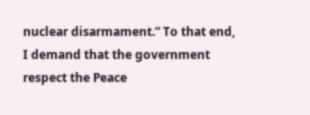nuclear disarmament.” To that end, I demand that the government respect the Peace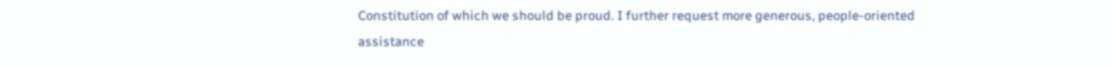Constitution of which we should be proud. I further request more generous, people-oriented assistance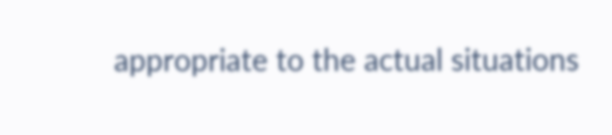appropriate to the actual situations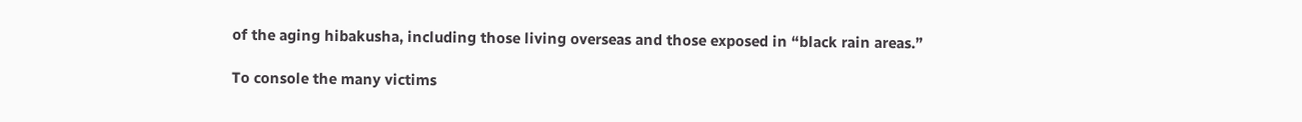of the aging hibakusha, including those living overseas and those exposed in “black rain areas.”

To console the many victims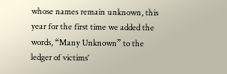whose names remain unknown, this year for the first time we added the words, “Many Unknown” to the ledger of victims’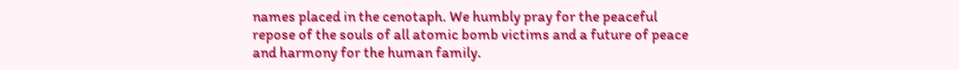names placed in the cenotaph. We humbly pray for the peaceful repose of the souls of all atomic bomb victims and a future of peace and harmony for the human family.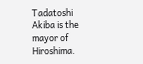Tadatoshi Akiba is the mayor of Hiroshima.